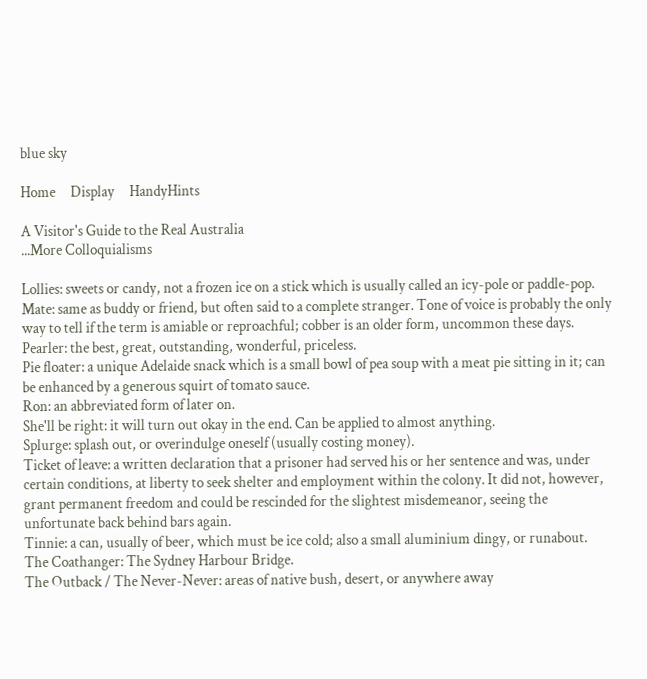blue sky

Home     Display     HandyHints

A Visitor's Guide to the Real Australia
...More Colloquialisms

Lollies: sweets or candy, not a frozen ice on a stick which is usually called an icy-pole or paddle-pop.
Mate: same as buddy or friend, but often said to a complete stranger. Tone of voice is probably the only way to tell if the term is amiable or reproachful; cobber is an older form, uncommon these days.
Pearler: the best, great, outstanding, wonderful, priceless.
Pie floater: a unique Adelaide snack which is a small bowl of pea soup with a meat pie sitting in it; can be enhanced by a generous squirt of tomato sauce.
Ron: an abbreviated form of later on.
She'll be right: it will turn out okay in the end. Can be applied to almost anything.
Splurge: splash out, or overindulge oneself (usually costing money).
Ticket of leave: a written declaration that a prisoner had served his or her sentence and was, under certain conditions, at liberty to seek shelter and employment within the colony. It did not, however, grant permanent freedom and could be rescinded for the slightest misdemeanor, seeing the unfortunate back behind bars again.
Tinnie: a can, usually of beer, which must be ice cold; also a small aluminium dingy, or runabout.
The Coathanger: The Sydney Harbour Bridge.
The Outback / The Never-Never: areas of native bush, desert, or anywhere away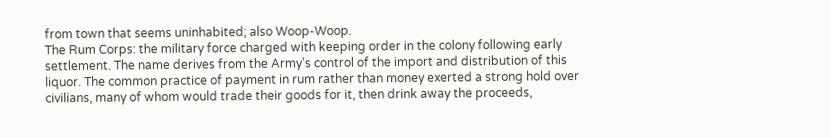from town that seems uninhabited; also Woop-Woop.
The Rum Corps: the military force charged with keeping order in the colony following early settlement. The name derives from the Army’s control of the import and distribution of this liquor. The common practice of payment in rum rather than money exerted a strong hold over civilians, many of whom would trade their goods for it, then drink away the proceeds,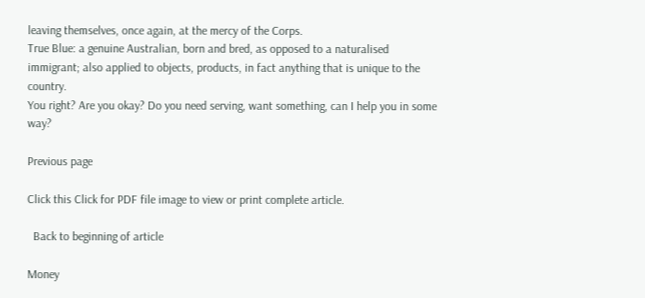leaving themselves, once again, at the mercy of the Corps.
True Blue: a genuine Australian, born and bred, as opposed to a naturalised immigrant; also applied to objects, products, in fact anything that is unique to the country.
You right? Are you okay? Do you need serving, want something, can I help you in some way?

Previous page

Click this Click for PDF file image to view or print complete article.

  Back to beginning of article

Money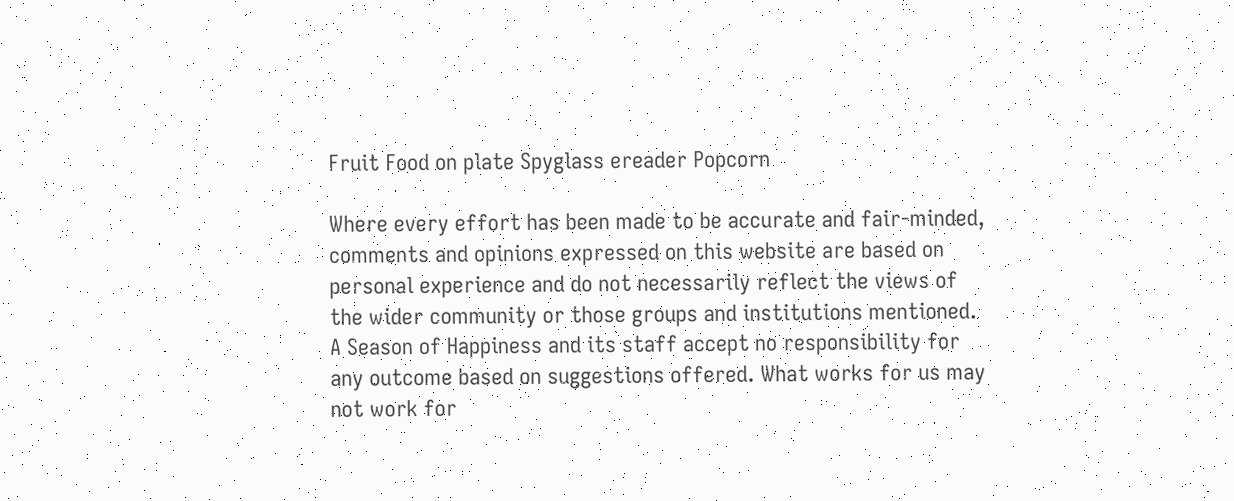Fruit Food on plate Spyglass ereader Popcorn

Where every effort has been made to be accurate and fair-minded, comments and opinions expressed on this website are based on personal experience and do not necessarily reflect the views of the wider community or those groups and institutions mentioned. A Season of Happiness and its staff accept no responsibility for any outcome based on suggestions offered. What works for us may not work for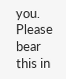you. Please bear this in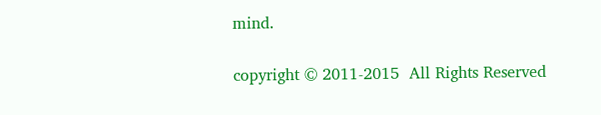mind.

copyright © 2011-2015  All Rights Reserved